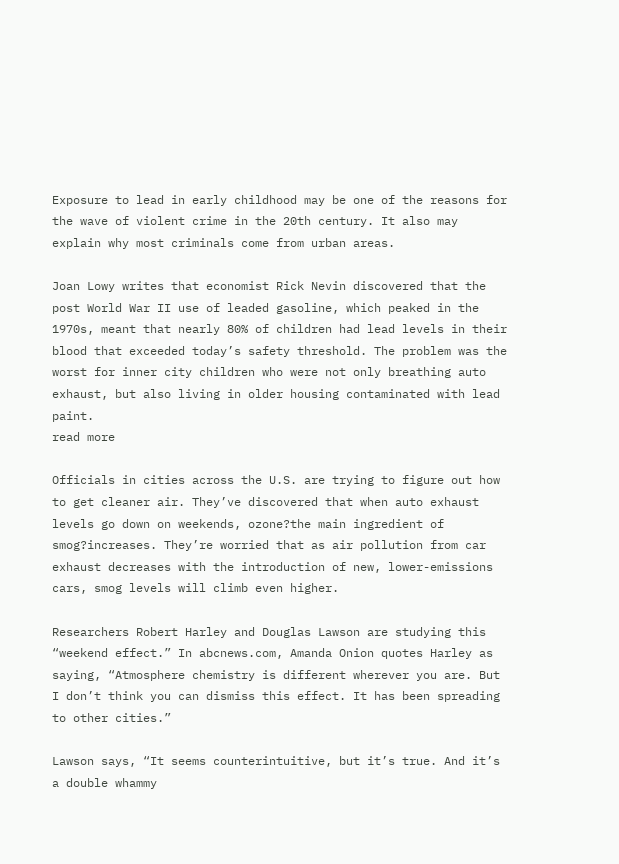Exposure to lead in early childhood may be one of the reasons for the wave of violent crime in the 20th century. It also may explain why most criminals come from urban areas.

Joan Lowy writes that economist Rick Nevin discovered that the post World War II use of leaded gasoline, which peaked in the 1970s, meant that nearly 80% of children had lead levels in their blood that exceeded today’s safety threshold. The problem was the worst for inner city children who were not only breathing auto exhaust, but also living in older housing contaminated with lead paint.
read more

Officials in cities across the U.S. are trying to figure out how to get cleaner air. They’ve discovered that when auto exhaust levels go down on weekends, ozone?the main ingredient of smog?increases. They’re worried that as air pollution from car exhaust decreases with the introduction of new, lower-emissions cars, smog levels will climb even higher.

Researchers Robert Harley and Douglas Lawson are studying this “weekend effect.” In abcnews.com, Amanda Onion quotes Harley as saying, “Atmosphere chemistry is different wherever you are. But I don’t think you can dismiss this effect. It has been spreading to other cities.”

Lawson says, “It seems counterintuitive, but it’s true. And it’s a double whammy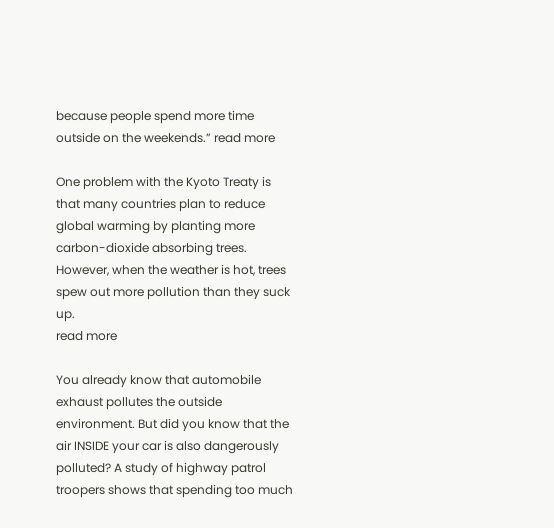because people spend more time outside on the weekends.” read more

One problem with the Kyoto Treaty is that many countries plan to reduce global warming by planting more carbon-dioxide absorbing trees. However, when the weather is hot, trees spew out more pollution than they suck up.
read more

You already know that automobile exhaust pollutes the outside environment. But did you know that the air INSIDE your car is also dangerously polluted? A study of highway patrol troopers shows that spending too much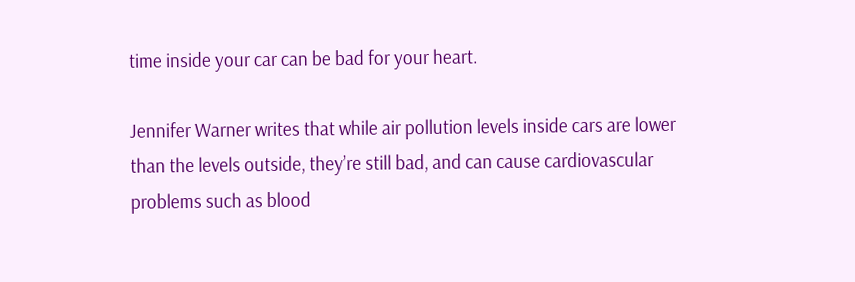time inside your car can be bad for your heart.

Jennifer Warner writes that while air pollution levels inside cars are lower than the levels outside, they’re still bad, and can cause cardiovascular problems such as blood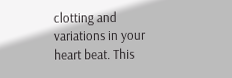clotting and variations in your heart beat. This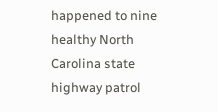happened to nine healthy North Carolina state highway patrol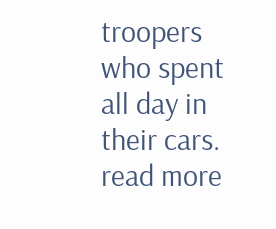troopers who spent all day in their cars.
read more